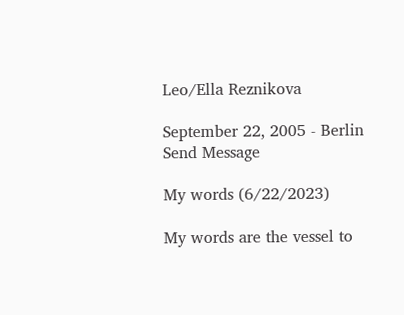Leo/Ella Reznikova

September 22, 2005 - Berlin
Send Message

My words (6/22/2023)

My words are the vessel to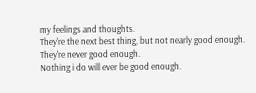my feelings and thoughts.
They're the next best thing, but not nearly good enough.
They're never good enough.
Nothing i do will ever be good enough.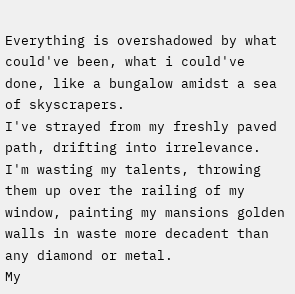Everything is overshadowed by what could've been, what i could've done, like a bungalow amidst a sea of skyscrapers.
I've strayed from my freshly paved path, drifting into irrelevance.
I'm wasting my talents, throwing them up over the railing of my window, painting my mansions golden walls in waste more decadent than any diamond or metal.
My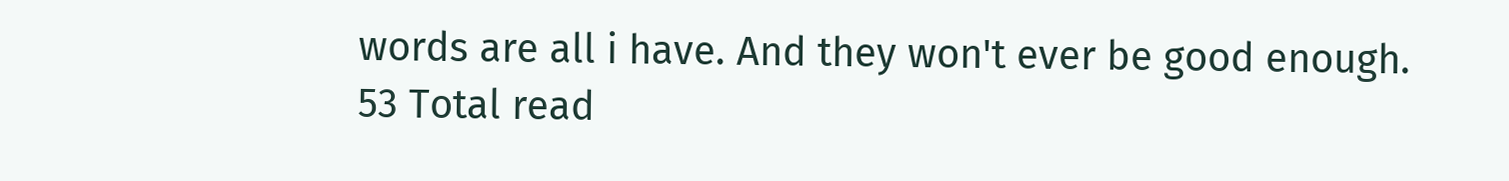words are all i have. And they won't ever be good enough.
53 Total read